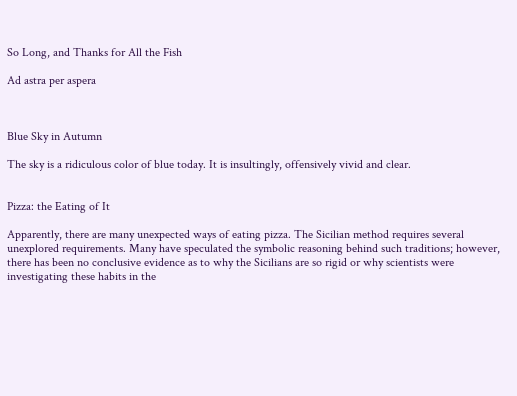So Long, and Thanks for All the Fish

Ad astra per aspera



Blue Sky in Autumn

The sky is a ridiculous color of blue today. It is insultingly, offensively vivid and clear.


Pizza: the Eating of It

Apparently, there are many unexpected ways of eating pizza. The Sicilian method requires several unexplored requirements. Many have speculated the symbolic reasoning behind such traditions; however, there has been no conclusive evidence as to why the Sicilians are so rigid or why scientists were investigating these habits in the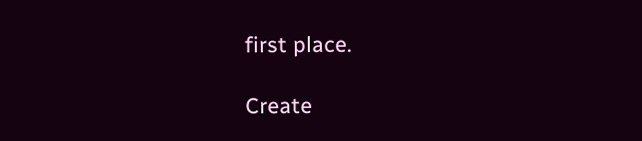first place.

Create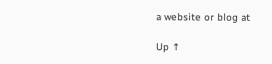a website or blog at

Up ↑